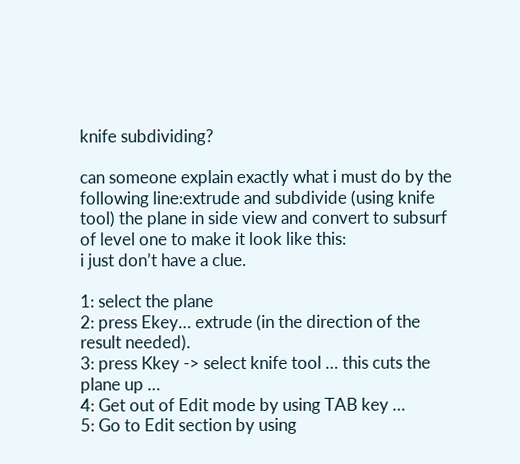knife subdividing?

can someone explain exactly what i must do by the following line:extrude and subdivide (using knife tool) the plane in side view and convert to subsurf of level one to make it look like this:
i just don’t have a clue.

1: select the plane
2: press Ekey… extrude (in the direction of the result needed).
3: press Kkey -> select knife tool … this cuts the plane up …
4: Get out of Edit mode by using TAB key …
5: Go to Edit section by using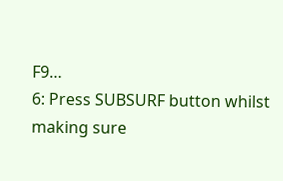F9…
6: Press SUBSURF button whilst making sure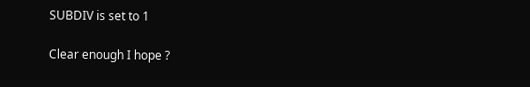SUBDIV is set to 1

Clear enough I hope ?